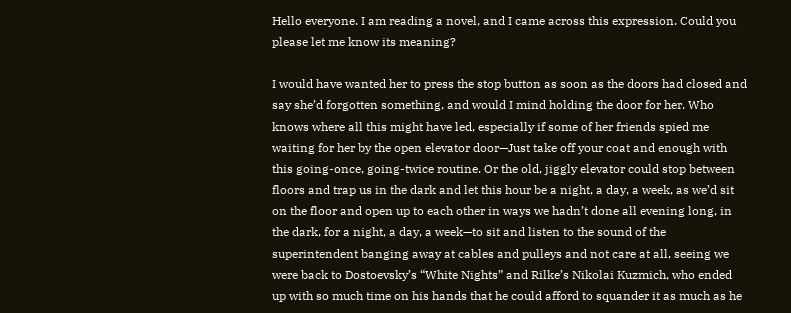Hello everyone. I am reading a novel, and I came across this expression. Could you please let me know its meaning?

I would have wanted her to press the stop button as soon as the doors had closed and say she’d forgotten something, and would I mind holding the door for her. Who knows where all this might have led, especially if some of her friends spied me waiting for her by the open elevator door—Just take off your coat and enough with this going-once, going-twice routine. Or the old, jiggly elevator could stop between floors and trap us in the dark and let this hour be a night, a day, a week, as we’d sit on the floor and open up to each other in ways we hadn’t done all evening long, in the dark, for a night, a day, a week—to sit and listen to the sound of the superintendent banging away at cables and pulleys and not care at all, seeing we were back to Dostoevsky’s “White Nights” and Rilke’s Nikolai Kuzmich, who ended up with so much time on his hands that he could afford to squander it as much as he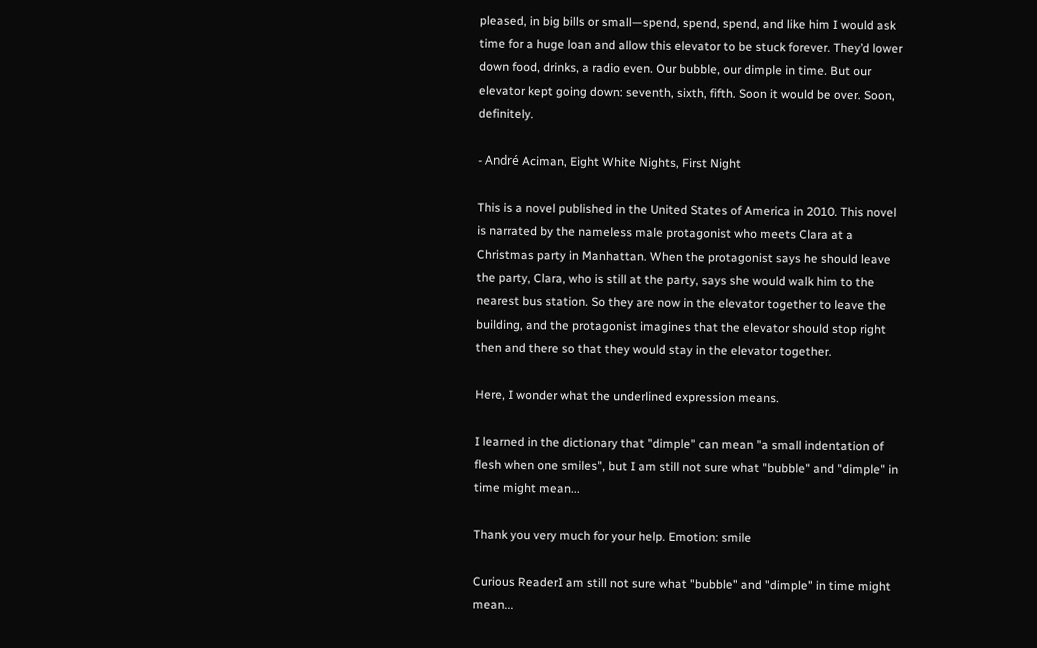pleased, in big bills or small—spend, spend, spend, and like him I would ask time for a huge loan and allow this elevator to be stuck forever. They’d lower down food, drinks, a radio even. Our bubble, our dimple in time. But our elevator kept going down: seventh, sixth, fifth. Soon it would be over. Soon, definitely.

- André Aciman, Eight White Nights, First Night

This is a novel published in the United States of America in 2010. This novel is narrated by the nameless male protagonist who meets Clara at a Christmas party in Manhattan. When the protagonist says he should leave the party, Clara, who is still at the party, says she would walk him to the nearest bus station. So they are now in the elevator together to leave the building, and the protagonist imagines that the elevator should stop right then and there so that they would stay in the elevator together.

Here, I wonder what the underlined expression means.

I learned in the dictionary that "dimple" can mean "a small indentation of flesh when one smiles", but I am still not sure what "bubble" and "dimple" in time might mean...

Thank you very much for your help. Emotion: smile

Curious ReaderI am still not sure what "bubble" and "dimple" in time might mean...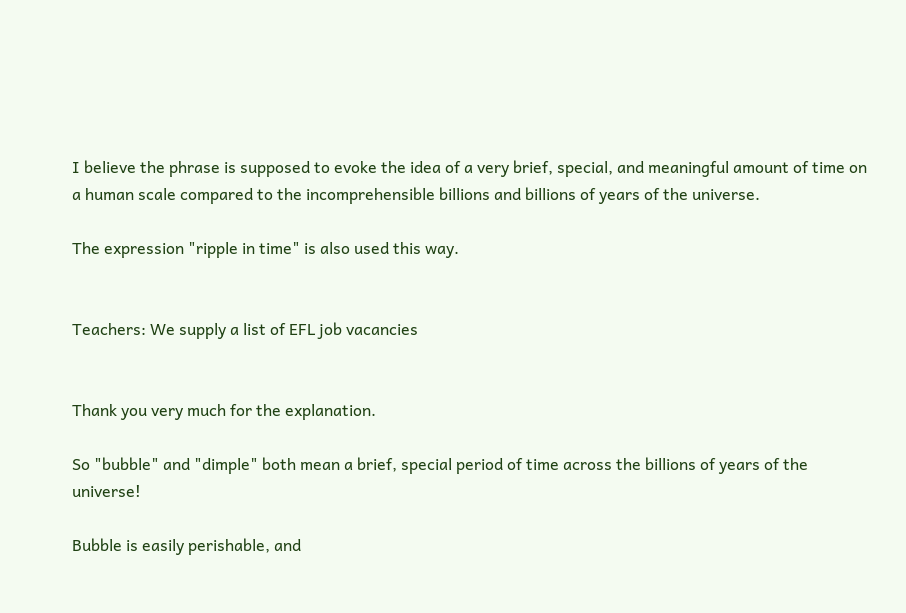I believe the phrase is supposed to evoke the idea of a very brief, special, and meaningful amount of time on a human scale compared to the incomprehensible billions and billions of years of the universe.

The expression "ripple in time" is also used this way.


Teachers: We supply a list of EFL job vacancies


Thank you very much for the explanation.

So "bubble" and "dimple" both mean a brief, special period of time across the billions of years of the universe!

Bubble is easily perishable, and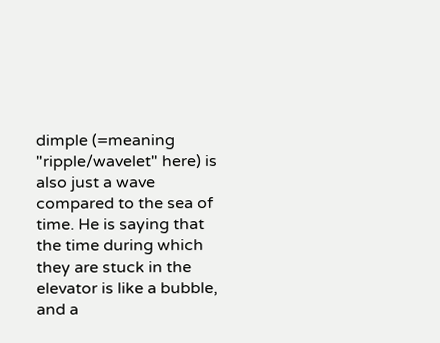dimple (=meaning "ripple/wavelet" here) is also just a wave compared to the sea of time. He is saying that the time during which they are stuck in the elevator is like a bubble, and a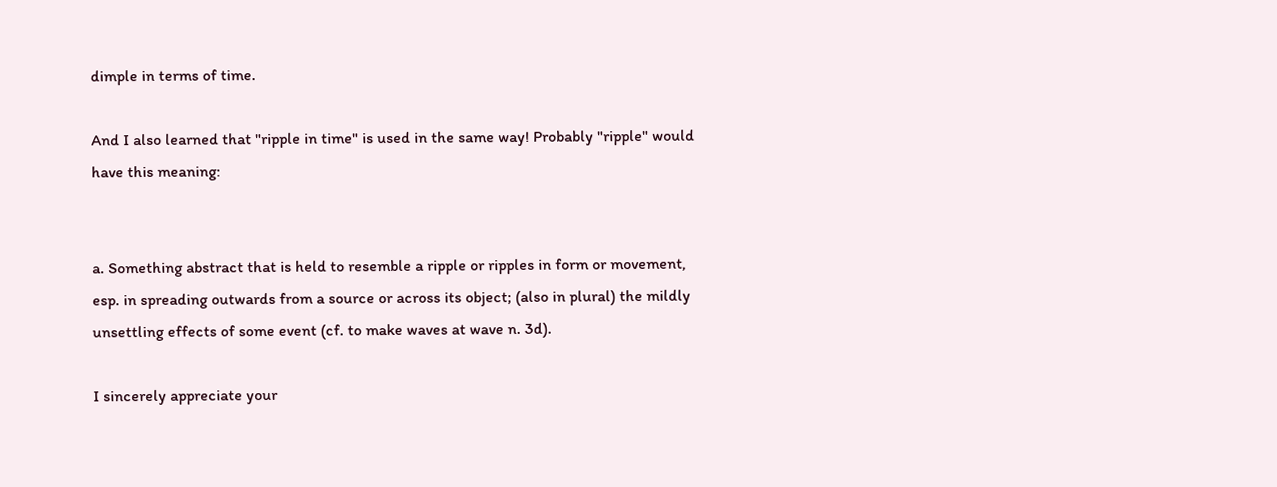dimple in terms of time.

And I also learned that "ripple in time" is used in the same way! Probably "ripple" would have this meaning:


a. Something abstract that is held to resemble a ripple or ripples in form or movement, esp. in spreading outwards from a source or across its object; (also in plural) the mildly unsettling effects of some event (cf. to make waves at wave n. 3d).

I sincerely appreciate your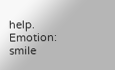help. Emotion: smile